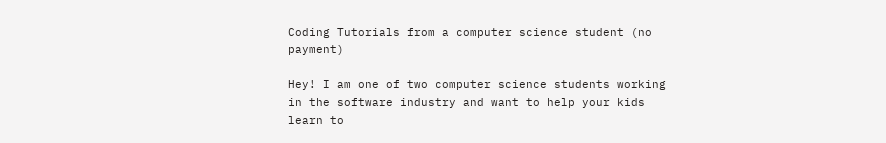Coding Tutorials from a computer science student (no payment)

Hey! I am one of two computer science students working in the software industry and want to help your kids learn to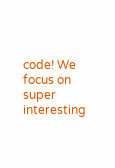code! We focus on super interesting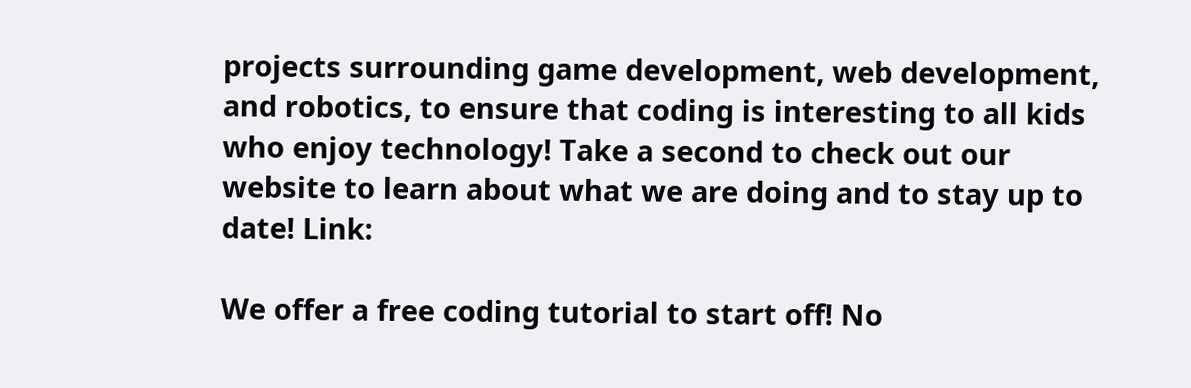projects surrounding game development, web development, and robotics, to ensure that coding is interesting to all kids who enjoy technology! Take a second to check out our website to learn about what we are doing and to stay up to date! Link:

We offer a free coding tutorial to start off! No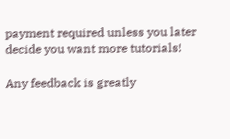payment required unless you later decide you want more tutorials!

Any feedback is greatly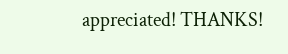appreciated! THANKS!